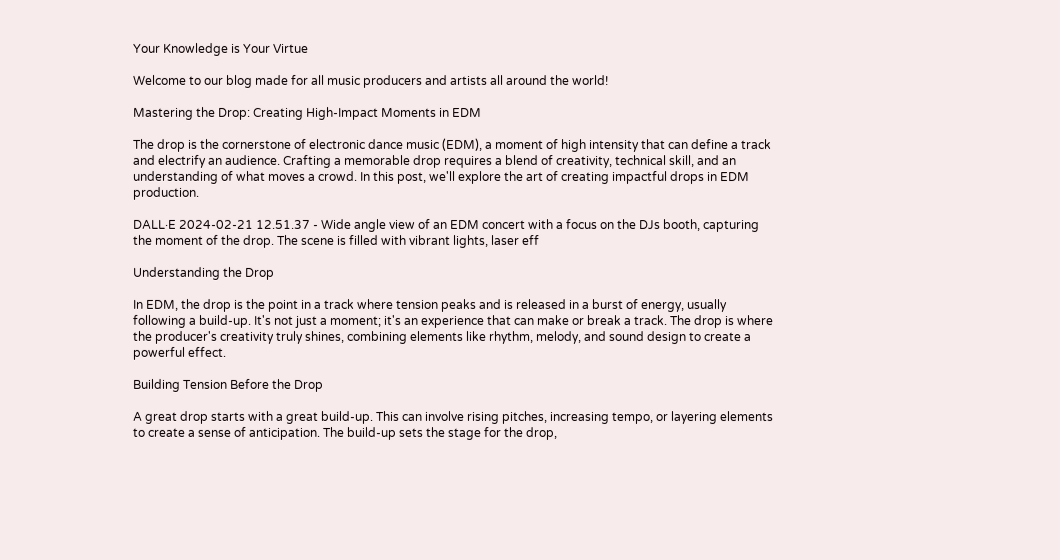Your Knowledge is Your Virtue

Welcome to our blog made for all music producers and artists all around the world!

Mastering the Drop: Creating High-Impact Moments in EDM

The drop is the cornerstone of electronic dance music (EDM), a moment of high intensity that can define a track and electrify an audience. Crafting a memorable drop requires a blend of creativity, technical skill, and an understanding of what moves a crowd. In this post, we'll explore the art of creating impactful drops in EDM production.

DALL·E 2024-02-21 12.51.37 - Wide angle view of an EDM concert with a focus on the DJs booth, capturing the moment of the drop. The scene is filled with vibrant lights, laser eff

Understanding the Drop

In EDM, the drop is the point in a track where tension peaks and is released in a burst of energy, usually following a build-up. It's not just a moment; it's an experience that can make or break a track. The drop is where the producer's creativity truly shines, combining elements like rhythm, melody, and sound design to create a powerful effect.

Building Tension Before the Drop

A great drop starts with a great build-up. This can involve rising pitches, increasing tempo, or layering elements to create a sense of anticipation. The build-up sets the stage for the drop,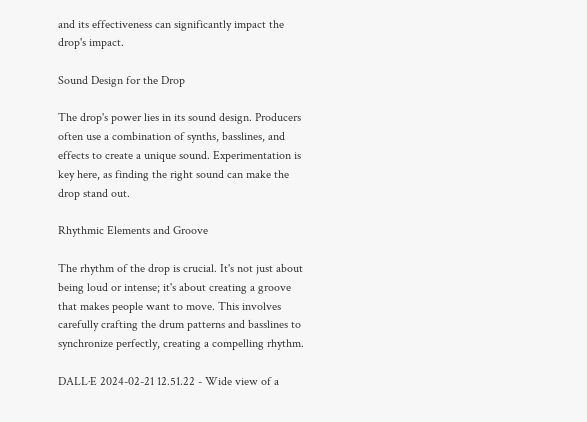and its effectiveness can significantly impact the drop's impact.

Sound Design for the Drop

The drop's power lies in its sound design. Producers often use a combination of synths, basslines, and effects to create a unique sound. Experimentation is key here, as finding the right sound can make the drop stand out.

Rhythmic Elements and Groove

The rhythm of the drop is crucial. It's not just about being loud or intense; it's about creating a groove that makes people want to move. This involves carefully crafting the drum patterns and basslines to synchronize perfectly, creating a compelling rhythm.

DALL·E 2024-02-21 12.51.22 - Wide view of a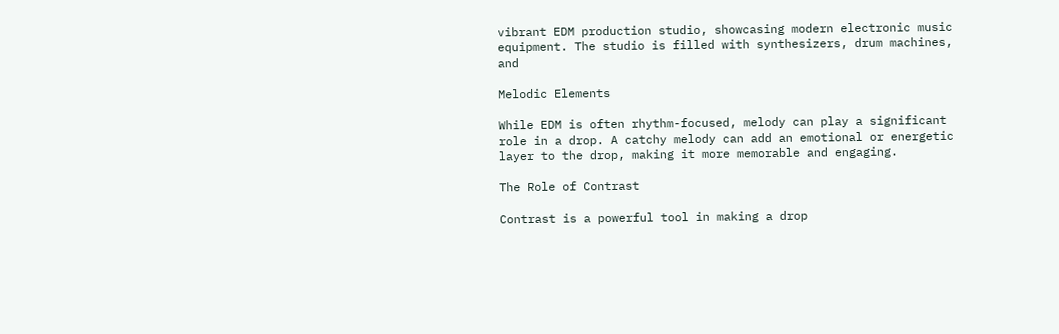vibrant EDM production studio, showcasing modern electronic music equipment. The studio is filled with synthesizers, drum machines, and

Melodic Elements

While EDM is often rhythm-focused, melody can play a significant role in a drop. A catchy melody can add an emotional or energetic layer to the drop, making it more memorable and engaging.

The Role of Contrast

Contrast is a powerful tool in making a drop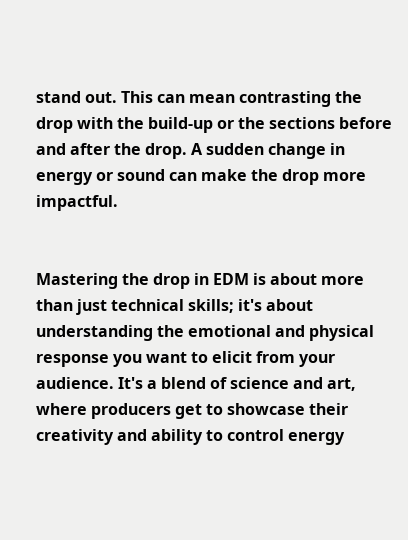stand out. This can mean contrasting the drop with the build-up or the sections before and after the drop. A sudden change in energy or sound can make the drop more impactful.


Mastering the drop in EDM is about more than just technical skills; it's about understanding the emotional and physical response you want to elicit from your audience. It's a blend of science and art, where producers get to showcase their creativity and ability to control energy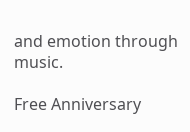and emotion through music.

Free Anniversary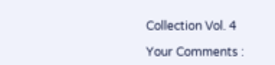Collection Vol. 4

Your Comments :